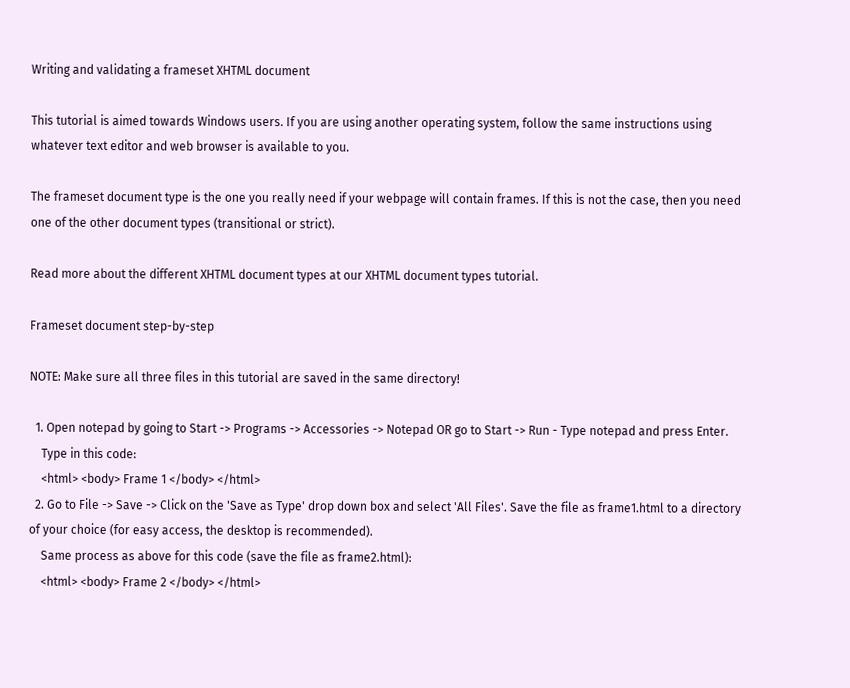Writing and validating a frameset XHTML document

This tutorial is aimed towards Windows users. If you are using another operating system, follow the same instructions using whatever text editor and web browser is available to you.

The frameset document type is the one you really need if your webpage will contain frames. If this is not the case, then you need one of the other document types (transitional or strict).

Read more about the different XHTML document types at our XHTML document types tutorial.

Frameset document step-by-step

NOTE: Make sure all three files in this tutorial are saved in the same directory!

  1. Open notepad by going to Start -> Programs -> Accessories -> Notepad OR go to Start -> Run - Type notepad and press Enter.
    Type in this code:
    <html> <body> Frame 1 </body> </html>
  2. Go to File -> Save -> Click on the 'Save as Type' drop down box and select 'All Files'. Save the file as frame1.html to a directory of your choice (for easy access, the desktop is recommended).
    Same process as above for this code (save the file as frame2.html):
    <html> <body> Frame 2 </body> </html>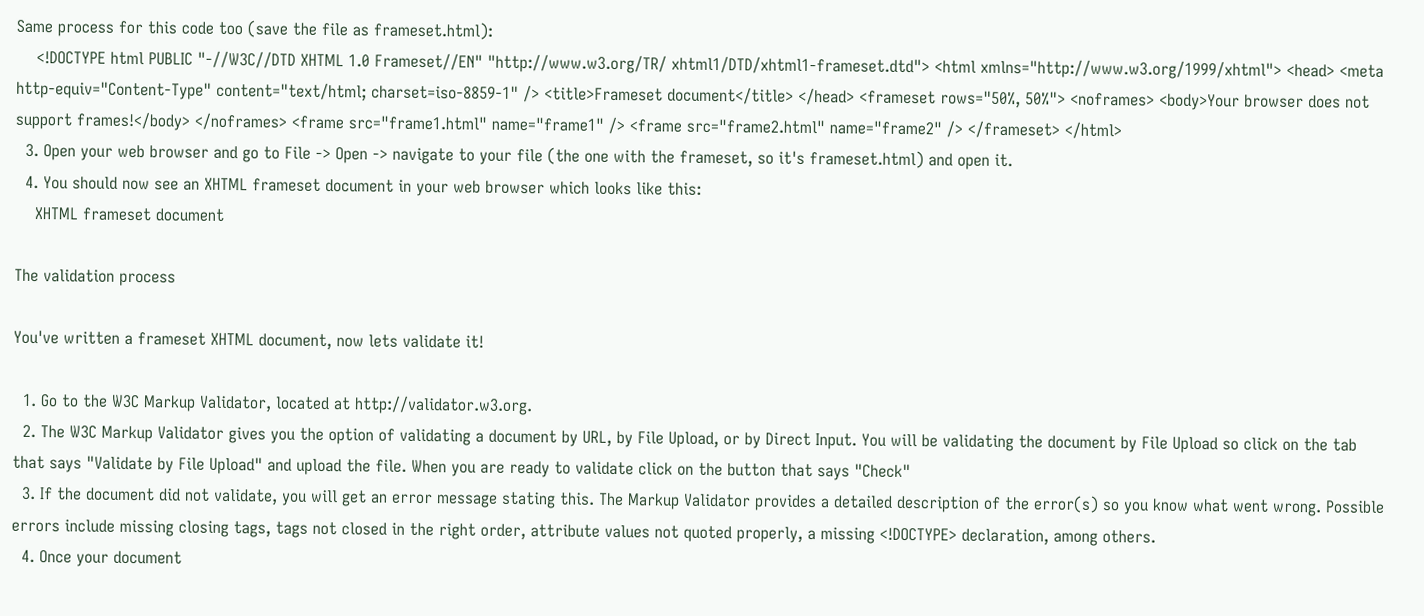Same process for this code too (save the file as frameset.html):
    <!DOCTYPE html PUBLIC "-//W3C//DTD XHTML 1.0 Frameset//EN" "http://www.w3.org/TR/ xhtml1/DTD/xhtml1-frameset.dtd"> <html xmlns="http://www.w3.org/1999/xhtml"> <head> <meta http-equiv="Content-Type" content="text/html; charset=iso-8859-1" /> <title>Frameset document</title> </head> <frameset rows="50%, 50%"> <noframes> <body>Your browser does not support frames!</body> </noframes> <frame src="frame1.html" name="frame1" /> <frame src="frame2.html" name="frame2" /> </frameset> </html>
  3. Open your web browser and go to File -> Open -> navigate to your file (the one with the frameset, so it's frameset.html) and open it.
  4. You should now see an XHTML frameset document in your web browser which looks like this:
    XHTML frameset document

The validation process

You've written a frameset XHTML document, now lets validate it!

  1. Go to the W3C Markup Validator, located at http://validator.w3.org.
  2. The W3C Markup Validator gives you the option of validating a document by URL, by File Upload, or by Direct Input. You will be validating the document by File Upload so click on the tab that says "Validate by File Upload" and upload the file. When you are ready to validate click on the button that says "Check"
  3. If the document did not validate, you will get an error message stating this. The Markup Validator provides a detailed description of the error(s) so you know what went wrong. Possible errors include missing closing tags, tags not closed in the right order, attribute values not quoted properly, a missing <!DOCTYPE> declaration, among others.
  4. Once your document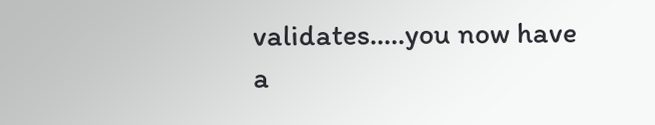validates.....you now have a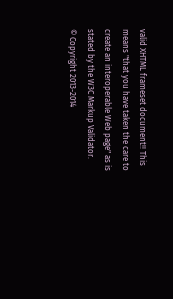valid XHTML frameset document!! This means "that you have taken the care to create an interoperable Web page" as is stated by the W3C Markup Validator.
© Copyright 2013-2014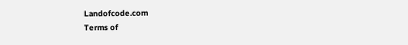Landofcode.com
Terms of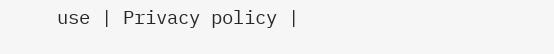use | Privacy policy |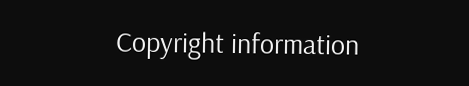Copyright information